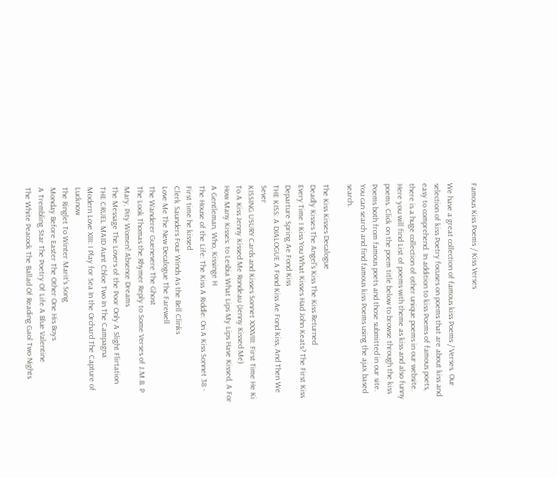Famous Kiss Poems / Kiss Verses

We have a great collection of famous kiss Poems / Verses. Our selection of kiss Poetry focuses on poems that are about kiss and easy to comprehend. In addition to kiss Poems of famous poets, there is a huge collection of other unique poems in our website.
Here you will find List of poems with theme as kiss and also funny poems. Click on the poem title below to browse through the kiss Poems both from famous poets and those submitted in our site. You can search and find famous kiss Poems using the ajax based search.

The Kiss Kisses Decalogue
Deadly Kisses The Angel's Kiss The Kiss Returned
Every Time I Kiss You What Kisses Had John Keats? The First Kiss
Departure Spring Ae Fond Kiss
THE KISS: A DIALOGUE A Fond Kiss Ae Fond Kiss, And Then We Sever
KISSING USURY Cards and Kisses Sonnet XXXVIII: First Time He Ki
To A Kiss Jenny Kissed Me Rondeau (Jenny Kissed Me)
How Many Kisses: to Lesbia What Lips My Lips Have Kissed, A For A Gentleman, Who, Kissinge H
The House of the Life: The Kiss A Riddle: On A Kiss Sonnet 38 - First time he kissed
Clerk Saunders Four Winds As the Bell Clinks
Love Me The New Decalogue The Farewell
The Wanderer Guenevere The Ghost
The Look Thomas the Rhymer Reply to Some Verses of J.M.B. P
Mary, Pity Women! Absence Dreams
The Message The Lovers of the Poor Only A Slight Flirtation
THE CRUEL MAID Aunt Chloe Two In The Campagna
Modern Love XIII: I Play for Sea In the Orchard The Capture of Lucknow
The Ringlet To Winter Marit's Song
Monday Before Easter The Other One His Boys
A Trembling Star The Poetry Of Life A Blue Valentine
The White Peacock The Ballad Of Reading Gaol Two Nights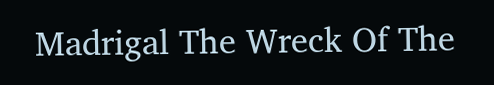Madrigal The Wreck Of The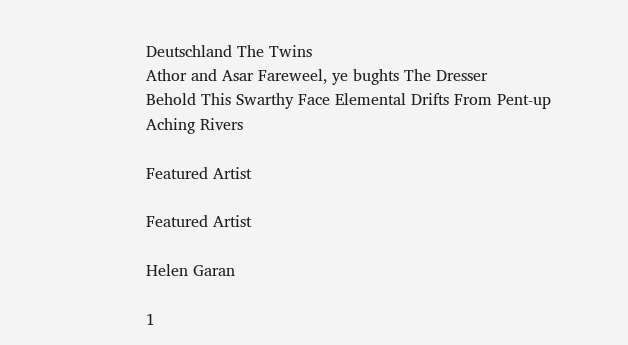Deutschland The Twins
Athor and Asar Fareweel, ye bughts The Dresser
Behold This Swarthy Face Elemental Drifts From Pent-up Aching Rivers

Featured Artist

Featured Artist

Helen Garan

1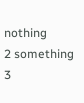nothing
2 something
3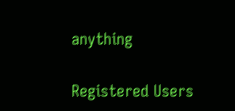anything

Registered Users